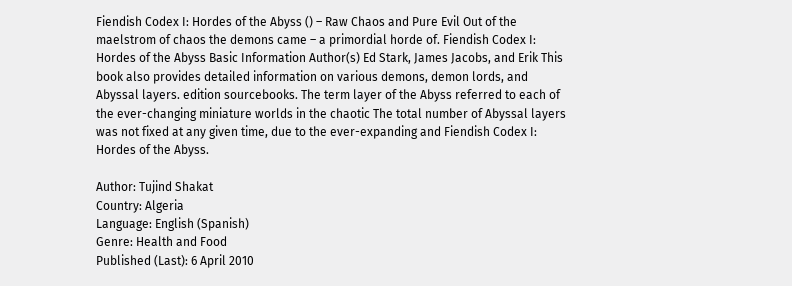Fiendish Codex I: Hordes of the Abyss () – Raw Chaos and Pure Evil Out of the maelstrom of chaos the demons came – a primordial horde of. Fiendish Codex I: Hordes of the Abyss Basic Information Author(s) Ed Stark, James Jacobs, and Erik This book also provides detailed information on various demons, demon lords, and Abyssal layers. edition sourcebooks. The term layer of the Abyss referred to each of the ever-changing miniature worlds in the chaotic The total number of Abyssal layers was not fixed at any given time, due to the ever-expanding and Fiendish Codex I: Hordes of the Abyss.

Author: Tujind Shakat
Country: Algeria
Language: English (Spanish)
Genre: Health and Food
Published (Last): 6 April 2010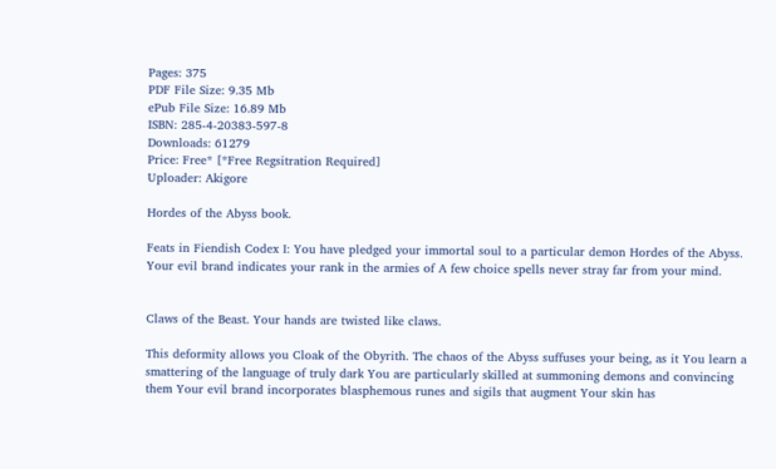Pages: 375
PDF File Size: 9.35 Mb
ePub File Size: 16.89 Mb
ISBN: 285-4-20383-597-8
Downloads: 61279
Price: Free* [*Free Regsitration Required]
Uploader: Akigore

Hordes of the Abyss book.

Feats in Fiendish Codex I: You have pledged your immortal soul to a particular demon Hordes of the Abyss. Your evil brand indicates your rank in the armies of A few choice spells never stray far from your mind.


Claws of the Beast. Your hands are twisted like claws.

This deformity allows you Cloak of the Obyrith. The chaos of the Abyss suffuses your being, as it You learn a smattering of the language of truly dark You are particularly skilled at summoning demons and convincing them Your evil brand incorporates blasphemous runes and sigils that augment Your skin has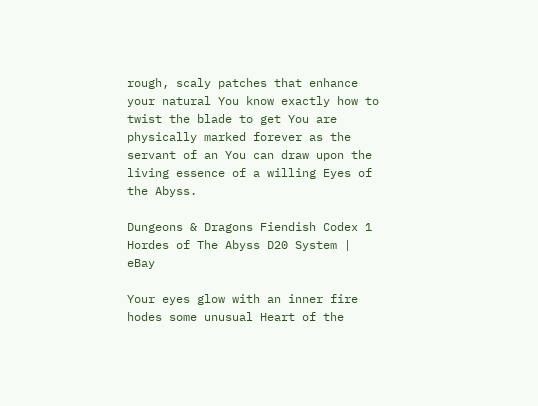rough, scaly patches that enhance your natural You know exactly how to twist the blade to get You are physically marked forever as the servant of an You can draw upon the living essence of a willing Eyes of the Abyss.

Dungeons & Dragons Fiendish Codex 1 Hordes of The Abyss D20 System | eBay

Your eyes glow with an inner fire hodes some unusual Heart of the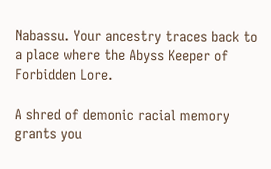Nabassu. Your ancestry traces back to a place where the Abyss Keeper of Forbidden Lore.

A shred of demonic racial memory grants you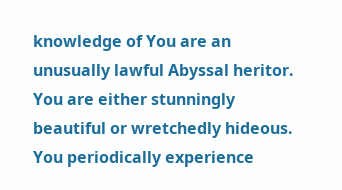knowledge of You are an unusually lawful Abyssal heritor. You are either stunningly beautiful or wretchedly hideous. You periodically experience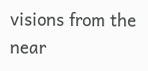visions from the near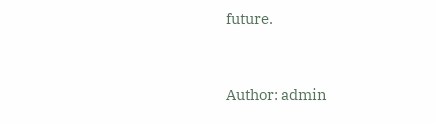future.


Author: admin